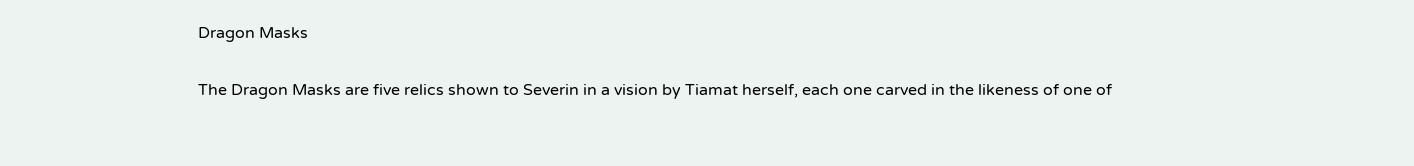Dragon Masks

The Dragon Masks are five relics shown to Severin in a vision by Tiamat herself, each one carved in the likeness of one of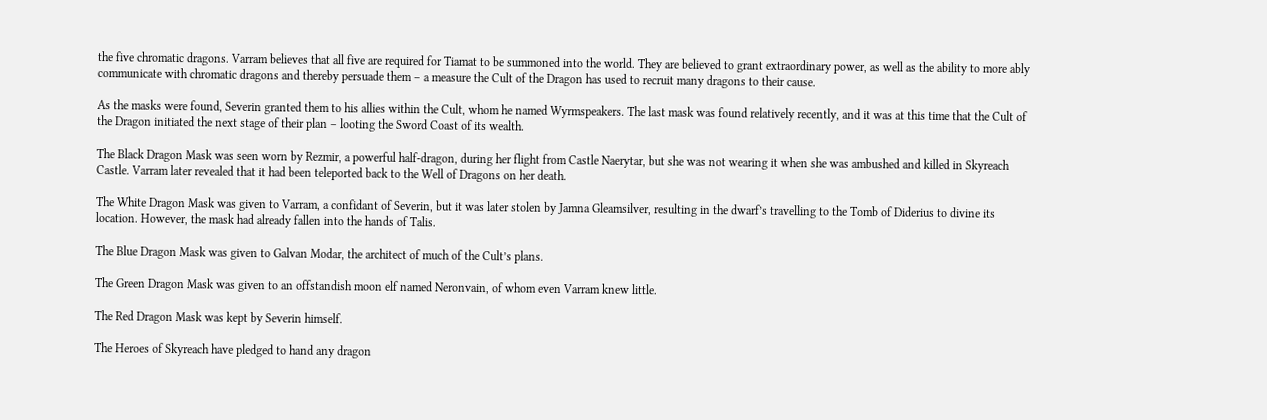the five chromatic dragons. Varram believes that all five are required for Tiamat to be summoned into the world. They are believed to grant extraordinary power, as well as the ability to more ably communicate with chromatic dragons and thereby persuade them – a measure the Cult of the Dragon has used to recruit many dragons to their cause.

As the masks were found, Severin granted them to his allies within the Cult, whom he named Wyrmspeakers. The last mask was found relatively recently, and it was at this time that the Cult of the Dragon initiated the next stage of their plan – looting the Sword Coast of its wealth.

The Black Dragon Mask was seen worn by Rezmir, a powerful half-dragon, during her flight from Castle Naerytar, but she was not wearing it when she was ambushed and killed in Skyreach Castle. Varram later revealed that it had been teleported back to the Well of Dragons on her death.

The White Dragon Mask was given to Varram, a confidant of Severin, but it was later stolen by Jamna Gleamsilver, resulting in the dwarf’s travelling to the Tomb of Diderius to divine its location. However, the mask had already fallen into the hands of Talis.

The Blue Dragon Mask was given to Galvan Modar, the architect of much of the Cult’s plans.

The Green Dragon Mask was given to an offstandish moon elf named Neronvain, of whom even Varram knew little.

The Red Dragon Mask was kept by Severin himself.

The Heroes of Skyreach have pledged to hand any dragon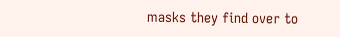masks they find over to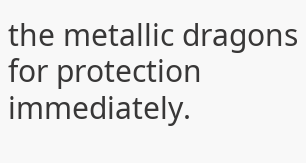the metallic dragons for protection immediately.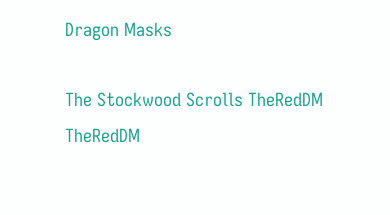Dragon Masks

The Stockwood Scrolls TheRedDM TheRedDM